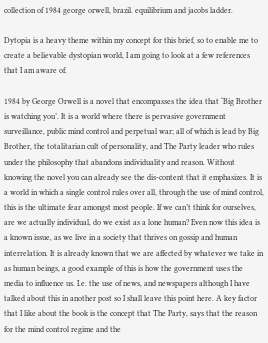collection of 1984 george orwell, brazil. equilibrium and jacobs ladder.

Dytopia is a heavy theme within my concept for this brief, so to enable me to create a believable dystopian world, I am going to look at a few references that I am aware of.

1984 by George Orwell is a novel that encompasses the idea that ‘Big Brother is watching you’. It is a world where there is pervasive government surveillance, public mind control and perpetual war; all of which is lead by Big Brother, the totalitarian cult of personality, and The Party leader who rules under the philosophy that abandons individuality and reason. Without knowing the novel you can already see the dis-content that it emphasizes. It is a world in which a single control rules over all, through the use of mind control, this is the ultimate fear amongst most people. If we can’t think for ourselves, are we actually individual, do we exist as a lone human? Even now this idea is a known issue, as we live in a society that thrives on gossip and human interrelation. It is already known that we are affected by whatever we take in as human beings, a good example of this is how the government uses the media to influence us. I.e. the use of news, and newspapers although I have talked about this in another post so I shall leave this point here. A key factor that I like about the book is the concept that The Party, says that the reason for the mind control regime and the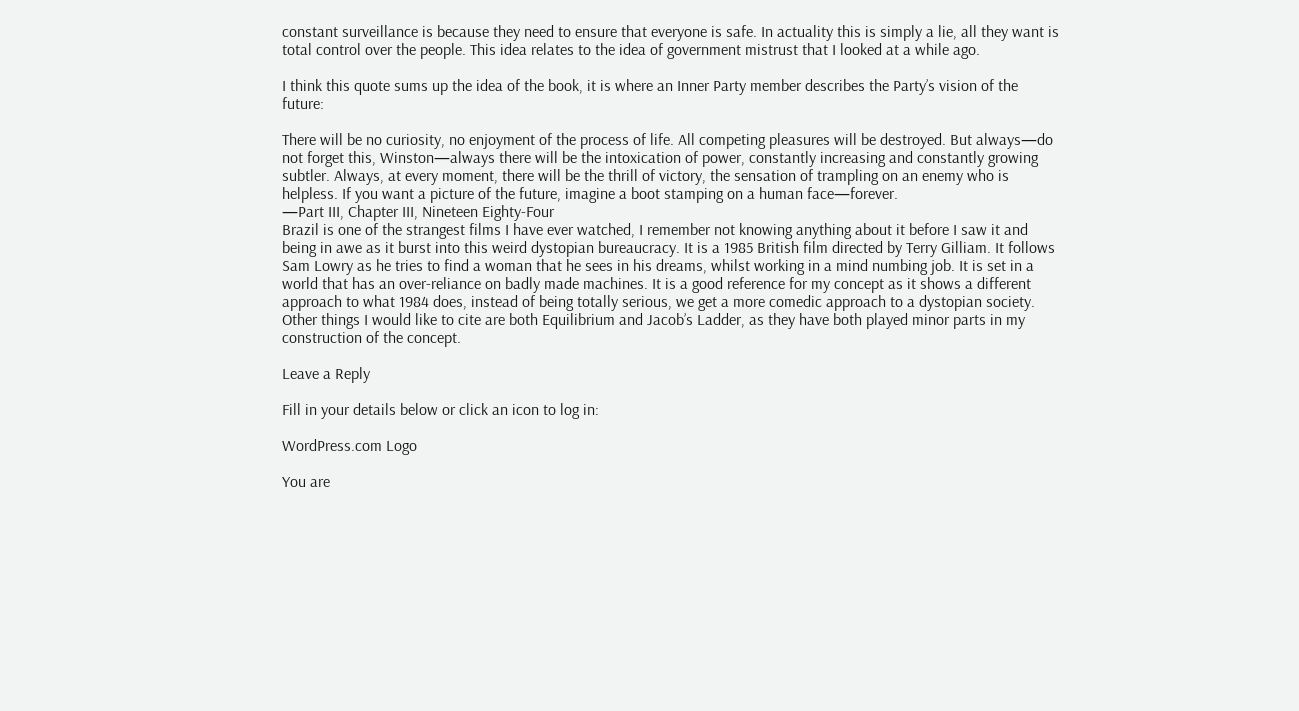constant surveillance is because they need to ensure that everyone is safe. In actuality this is simply a lie, all they want is total control over the people. This idea relates to the idea of government mistrust that I looked at a while ago.

I think this quote sums up the idea of the book, it is where an Inner Party member describes the Party’s vision of the future:

There will be no curiosity, no enjoyment of the process of life. All competing pleasures will be destroyed. But always—do not forget this, Winston—always there will be the intoxication of power, constantly increasing and constantly growing subtler. Always, at every moment, there will be the thrill of victory, the sensation of trampling on an enemy who is helpless. If you want a picture of the future, imagine a boot stamping on a human face—forever.
—Part III, Chapter III, Nineteen Eighty-Four
Brazil is one of the strangest films I have ever watched, I remember not knowing anything about it before I saw it and being in awe as it burst into this weird dystopian bureaucracy. It is a 1985 British film directed by Terry Gilliam. It follows Sam Lowry as he tries to find a woman that he sees in his dreams, whilst working in a mind numbing job. It is set in a world that has an over-reliance on badly made machines. It is a good reference for my concept as it shows a different approach to what 1984 does, instead of being totally serious, we get a more comedic approach to a dystopian society.
Other things I would like to cite are both Equilibrium and Jacob’s Ladder, as they have both played minor parts in my construction of the concept.

Leave a Reply

Fill in your details below or click an icon to log in:

WordPress.com Logo

You are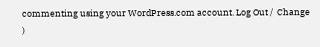commenting using your WordPress.com account. Log Out /  Change )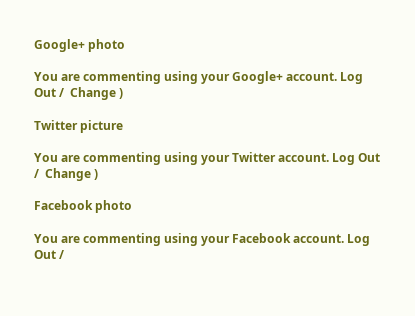Google+ photo

You are commenting using your Google+ account. Log Out /  Change )

Twitter picture

You are commenting using your Twitter account. Log Out /  Change )

Facebook photo

You are commenting using your Facebook account. Log Out /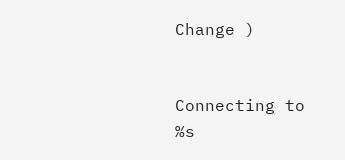Change )


Connecting to %s